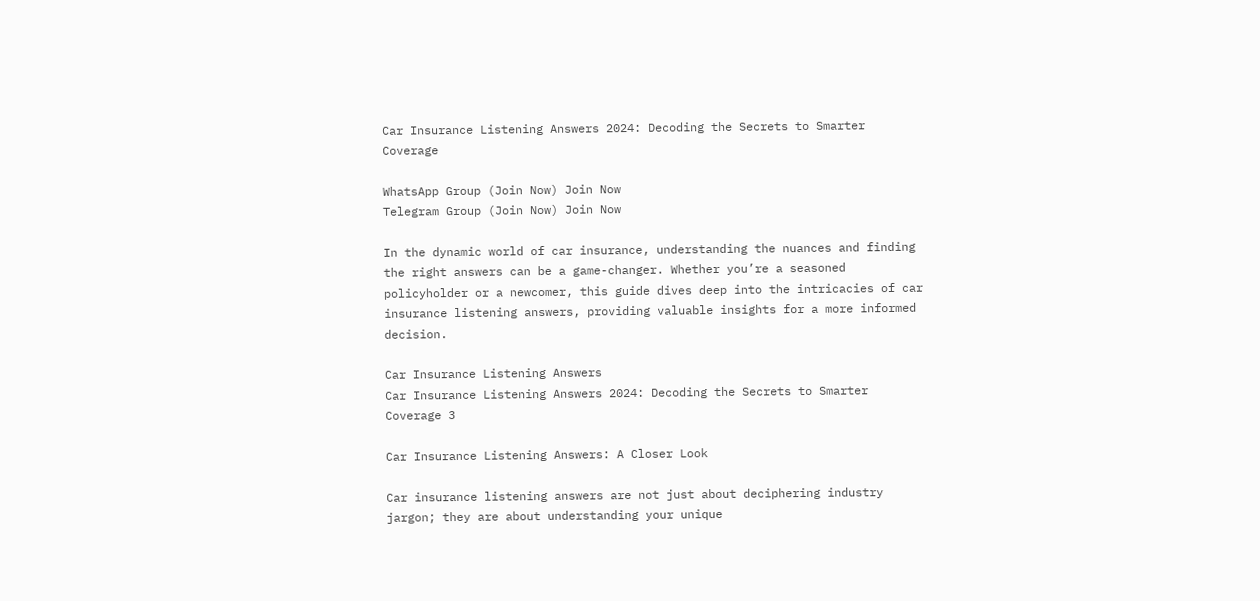Car Insurance Listening Answers 2024: Decoding the Secrets to Smarter Coverage

WhatsApp Group (Join Now) Join Now
Telegram Group (Join Now) Join Now

In the dynamic world of car insurance, understanding the nuances and finding the right answers can be a game-changer. Whether you’re a seasoned policyholder or a newcomer, this guide dives deep into the intricacies of car insurance listening answers, providing valuable insights for a more informed decision.

Car Insurance Listening Answers
Car Insurance Listening Answers 2024: Decoding the Secrets to Smarter Coverage 3

Car Insurance Listening Answers: A Closer Look

Car insurance listening answers are not just about deciphering industry jargon; they are about understanding your unique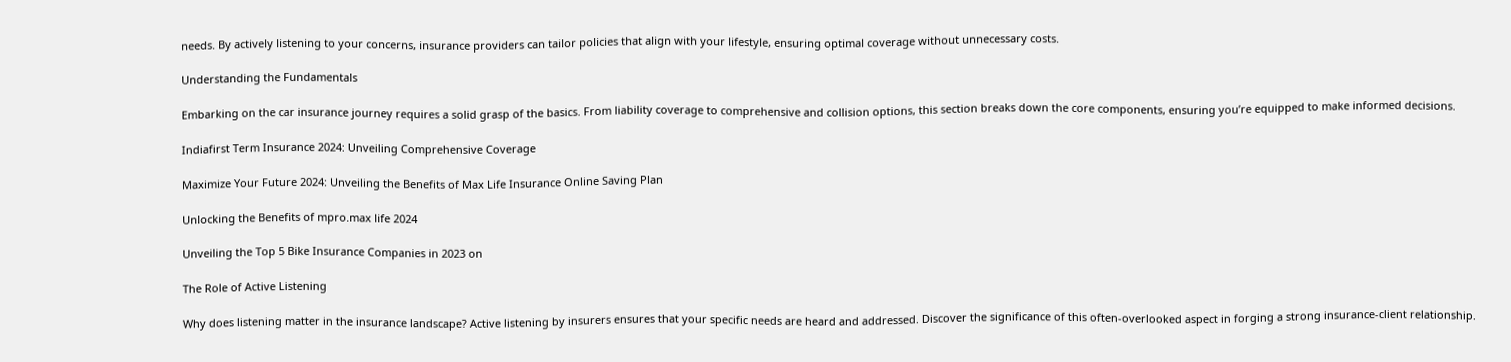needs. By actively listening to your concerns, insurance providers can tailor policies that align with your lifestyle, ensuring optimal coverage without unnecessary costs.

Understanding the Fundamentals

Embarking on the car insurance journey requires a solid grasp of the basics. From liability coverage to comprehensive and collision options, this section breaks down the core components, ensuring you’re equipped to make informed decisions.

Indiafirst Term Insurance 2024: Unveiling Comprehensive Coverage

Maximize Your Future 2024: Unveiling the Benefits of Max Life Insurance Online Saving Plan

Unlocking the Benefits of mpro.max life 2024

Unveiling the Top 5 Bike Insurance Companies in 2023 on

The Role of Active Listening

Why does listening matter in the insurance landscape? Active listening by insurers ensures that your specific needs are heard and addressed. Discover the significance of this often-overlooked aspect in forging a strong insurance-client relationship.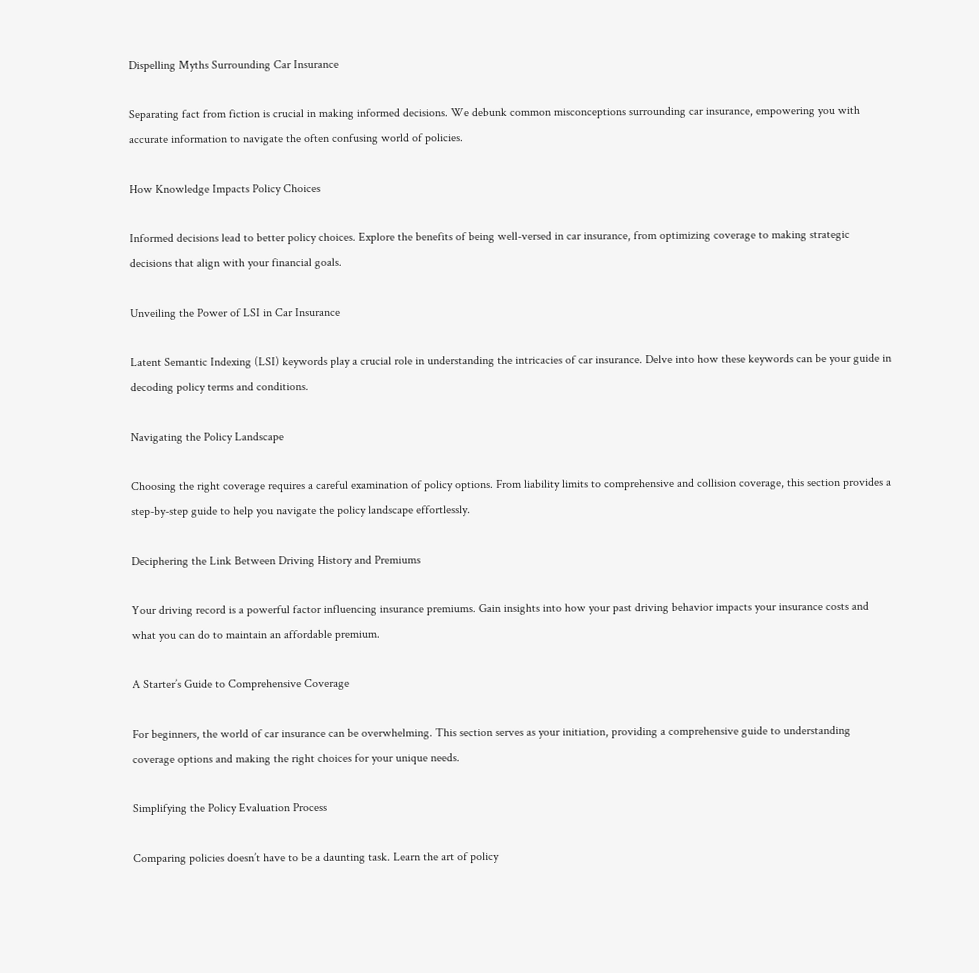Dispelling Myths Surrounding Car Insurance

Separating fact from fiction is crucial in making informed decisions. We debunk common misconceptions surrounding car insurance, empowering you with accurate information to navigate the often confusing world of policies.

How Knowledge Impacts Policy Choices

Informed decisions lead to better policy choices. Explore the benefits of being well-versed in car insurance, from optimizing coverage to making strategic decisions that align with your financial goals.

Unveiling the Power of LSI in Car Insurance

Latent Semantic Indexing (LSI) keywords play a crucial role in understanding the intricacies of car insurance. Delve into how these keywords can be your guide in decoding policy terms and conditions.

Navigating the Policy Landscape

Choosing the right coverage requires a careful examination of policy options. From liability limits to comprehensive and collision coverage, this section provides a step-by-step guide to help you navigate the policy landscape effortlessly.

Deciphering the Link Between Driving History and Premiums

Your driving record is a powerful factor influencing insurance premiums. Gain insights into how your past driving behavior impacts your insurance costs and what you can do to maintain an affordable premium.

A Starter’s Guide to Comprehensive Coverage

For beginners, the world of car insurance can be overwhelming. This section serves as your initiation, providing a comprehensive guide to understanding coverage options and making the right choices for your unique needs.

Simplifying the Policy Evaluation Process

Comparing policies doesn’t have to be a daunting task. Learn the art of policy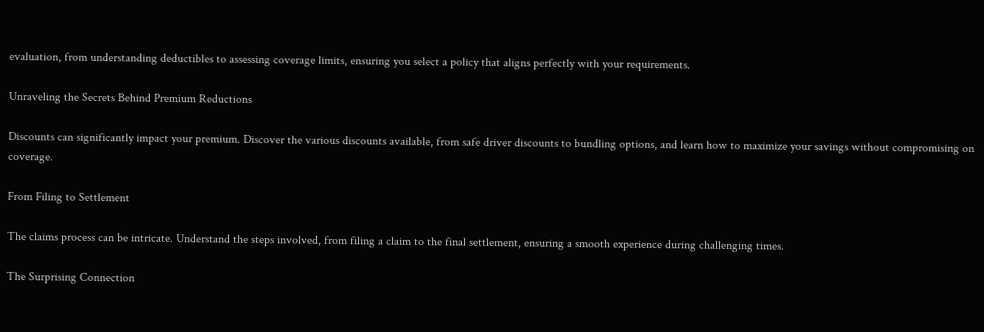evaluation, from understanding deductibles to assessing coverage limits, ensuring you select a policy that aligns perfectly with your requirements.

Unraveling the Secrets Behind Premium Reductions

Discounts can significantly impact your premium. Discover the various discounts available, from safe driver discounts to bundling options, and learn how to maximize your savings without compromising on coverage.

From Filing to Settlement

The claims process can be intricate. Understand the steps involved, from filing a claim to the final settlement, ensuring a smooth experience during challenging times.

The Surprising Connection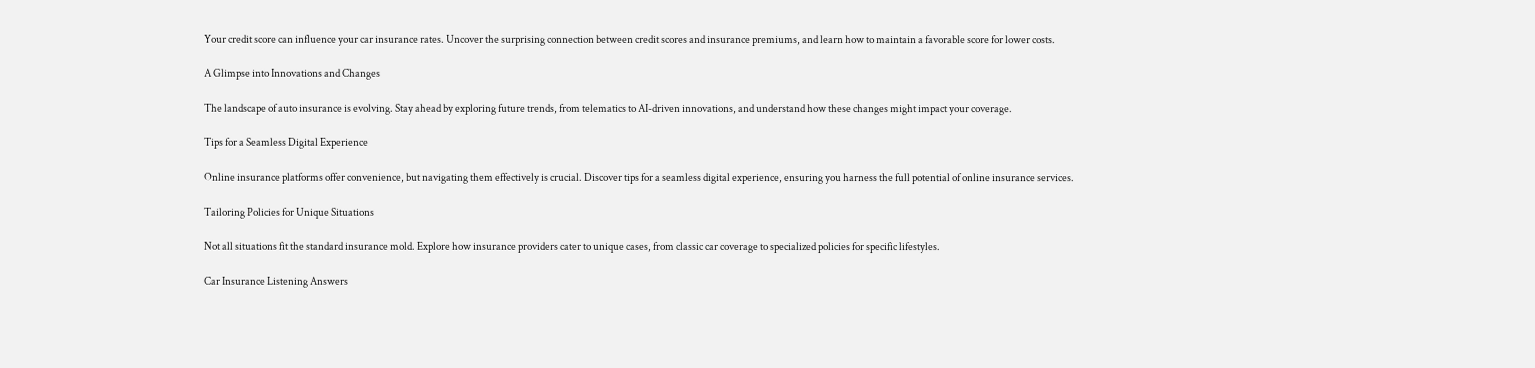Your credit score can influence your car insurance rates. Uncover the surprising connection between credit scores and insurance premiums, and learn how to maintain a favorable score for lower costs.

A Glimpse into Innovations and Changes

The landscape of auto insurance is evolving. Stay ahead by exploring future trends, from telematics to AI-driven innovations, and understand how these changes might impact your coverage.

Tips for a Seamless Digital Experience

Online insurance platforms offer convenience, but navigating them effectively is crucial. Discover tips for a seamless digital experience, ensuring you harness the full potential of online insurance services.

Tailoring Policies for Unique Situations

Not all situations fit the standard insurance mold. Explore how insurance providers cater to unique cases, from classic car coverage to specialized policies for specific lifestyles.

Car Insurance Listening Answers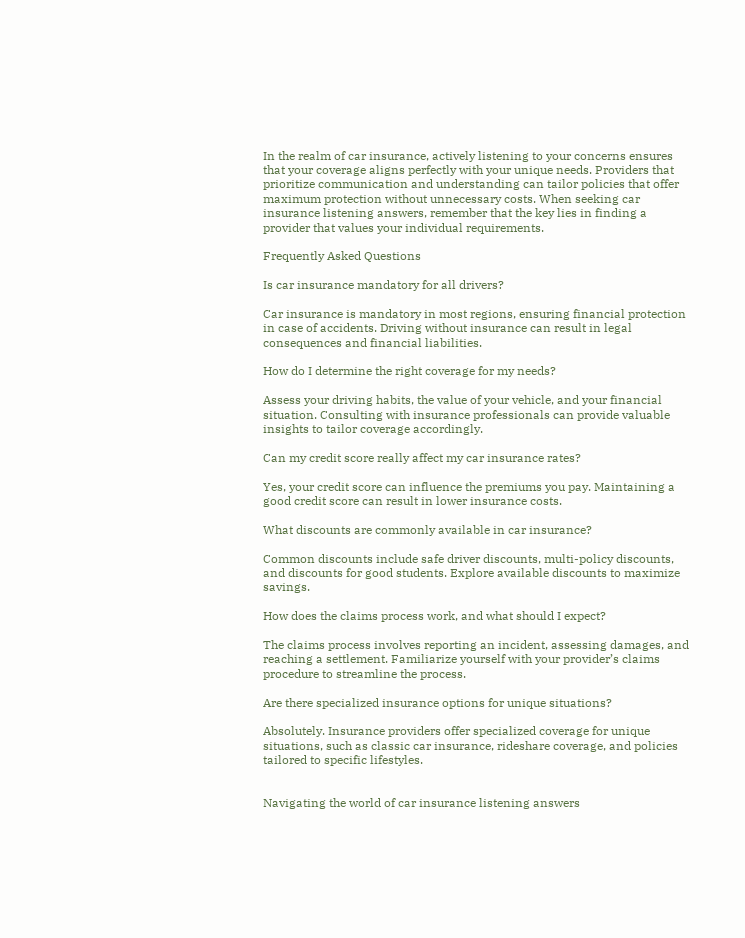In the realm of car insurance, actively listening to your concerns ensures that your coverage aligns perfectly with your unique needs. Providers that prioritize communication and understanding can tailor policies that offer maximum protection without unnecessary costs. When seeking car insurance listening answers, remember that the key lies in finding a provider that values your individual requirements.

Frequently Asked Questions

Is car insurance mandatory for all drivers?

Car insurance is mandatory in most regions, ensuring financial protection in case of accidents. Driving without insurance can result in legal consequences and financial liabilities.

How do I determine the right coverage for my needs?

Assess your driving habits, the value of your vehicle, and your financial situation. Consulting with insurance professionals can provide valuable insights to tailor coverage accordingly.

Can my credit score really affect my car insurance rates?

Yes, your credit score can influence the premiums you pay. Maintaining a good credit score can result in lower insurance costs.

What discounts are commonly available in car insurance?

Common discounts include safe driver discounts, multi-policy discounts, and discounts for good students. Explore available discounts to maximize savings.

How does the claims process work, and what should I expect?

The claims process involves reporting an incident, assessing damages, and reaching a settlement. Familiarize yourself with your provider’s claims procedure to streamline the process.

Are there specialized insurance options for unique situations?

Absolutely. Insurance providers offer specialized coverage for unique situations, such as classic car insurance, rideshare coverage, and policies tailored to specific lifestyles.


Navigating the world of car insurance listening answers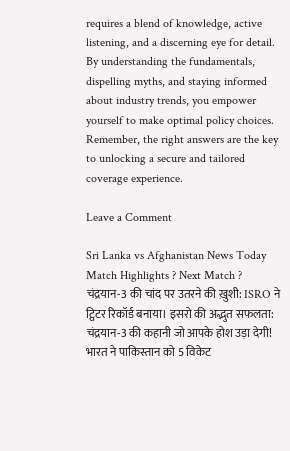requires a blend of knowledge, active listening, and a discerning eye for detail. By understanding the fundamentals, dispelling myths, and staying informed about industry trends, you empower yourself to make optimal policy choices. Remember, the right answers are the key to unlocking a secure and tailored coverage experience.

Leave a Comment

Sri Lanka vs Afghanistan News Today Match Highlights ? Next Match ? चंद्रयान-3 की चांद पर उतरने की ख़ुशी: ISRO ने ट्विटर रिकॉर्ड बनाया। इसरो की अद्भुत सफलता: चंद्रयान-3 की कहानी जो आपके होश उड़ा देगी! भारत ने पाकिस्तान को 5 विकेट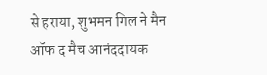से हराया, शुभमन गिल ने मैन ऑफ द मैच आनंददायक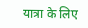यात्रा के लिए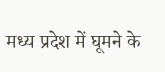मध्य प्रदेश में घूमने के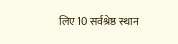लिए 10 सर्वश्रेष्ठ स्थान